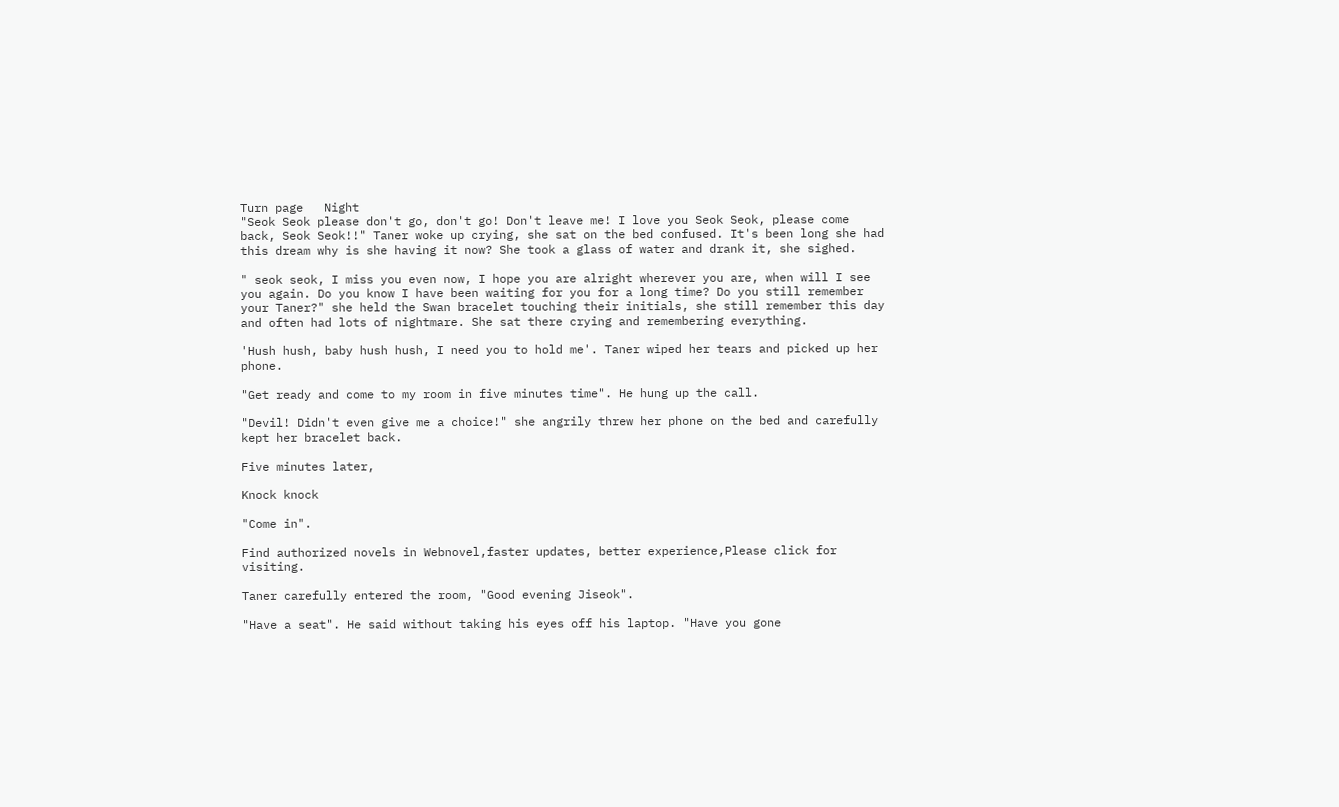Turn page   Night
"Seok Seok please don't go, don't go! Don't leave me! I love you Seok Seok, please come back, Seok Seok!!" Taner woke up crying, she sat on the bed confused. It's been long she had this dream why is she having it now? She took a glass of water and drank it, she sighed.

" seok seok, I miss you even now, I hope you are alright wherever you are, when will I see you again. Do you know I have been waiting for you for a long time? Do you still remember your Taner?" she held the Swan bracelet touching their initials, she still remember this day and often had lots of nightmare. She sat there crying and remembering everything.

'Hush hush, baby hush hush, I need you to hold me'. Taner wiped her tears and picked up her phone.

"Get ready and come to my room in five minutes time". He hung up the call.

"Devil! Didn't even give me a choice!" she angrily threw her phone on the bed and carefully kept her bracelet back.

Five minutes later,

Knock knock

"Come in".

Find authorized novels in Webnovel,faster updates, better experience,Please click for visiting.

Taner carefully entered the room, "Good evening Jiseok".

"Have a seat". He said without taking his eyes off his laptop. "Have you gone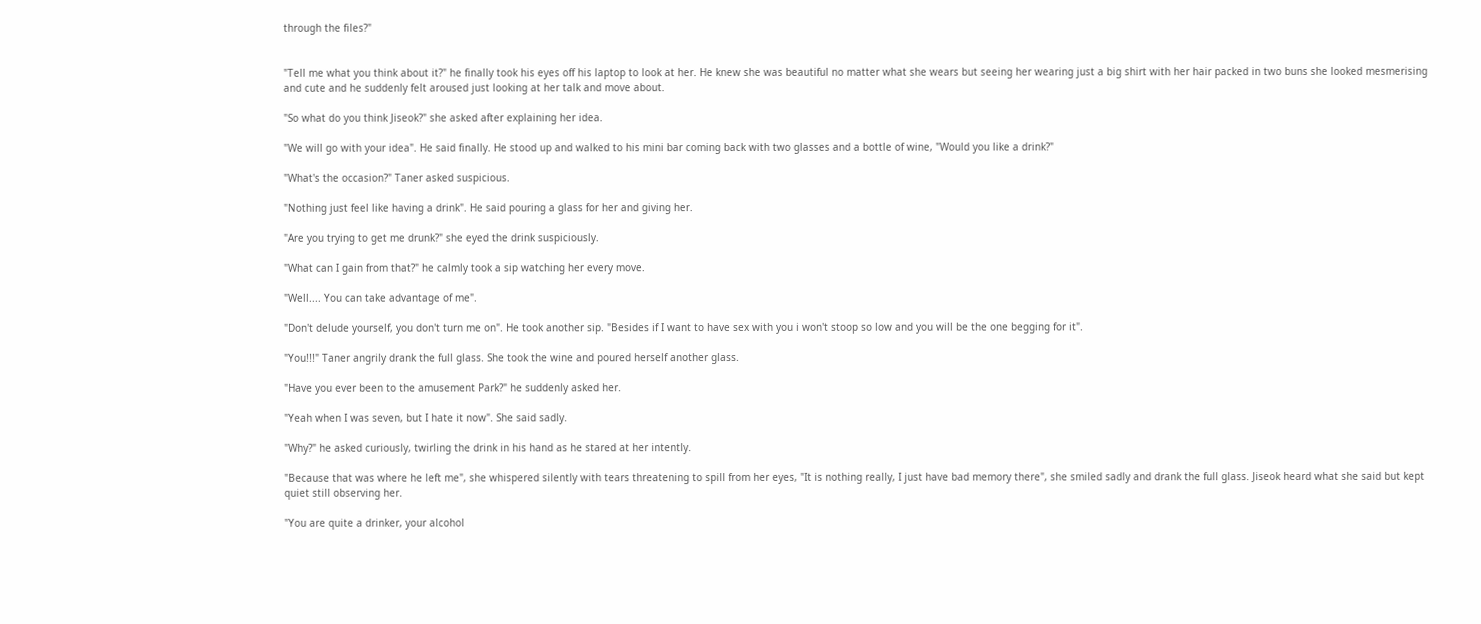through the files?"


"Tell me what you think about it?" he finally took his eyes off his laptop to look at her. He knew she was beautiful no matter what she wears but seeing her wearing just a big shirt with her hair packed in two buns she looked mesmerising and cute and he suddenly felt aroused just looking at her talk and move about.

"So what do you think Jiseok?" she asked after explaining her idea.

"We will go with your idea". He said finally. He stood up and walked to his mini bar coming back with two glasses and a bottle of wine, "Would you like a drink?"

"What's the occasion?" Taner asked suspicious.

"Nothing just feel like having a drink". He said pouring a glass for her and giving her.

"Are you trying to get me drunk?" she eyed the drink suspiciously.

"What can I gain from that?" he calmly took a sip watching her every move.

"Well.... You can take advantage of me".

"Don't delude yourself, you don't turn me on". He took another sip. "Besides if I want to have sex with you i won't stoop so low and you will be the one begging for it".

"You!!!" Taner angrily drank the full glass. She took the wine and poured herself another glass.

"Have you ever been to the amusement Park?" he suddenly asked her.

"Yeah when I was seven, but I hate it now". She said sadly.

"Why?" he asked curiously, twirling the drink in his hand as he stared at her intently.

"Because that was where he left me", she whispered silently with tears threatening to spill from her eyes, "It is nothing really, I just have bad memory there", she smiled sadly and drank the full glass. Jiseok heard what she said but kept quiet still observing her.

"You are quite a drinker, your alcohol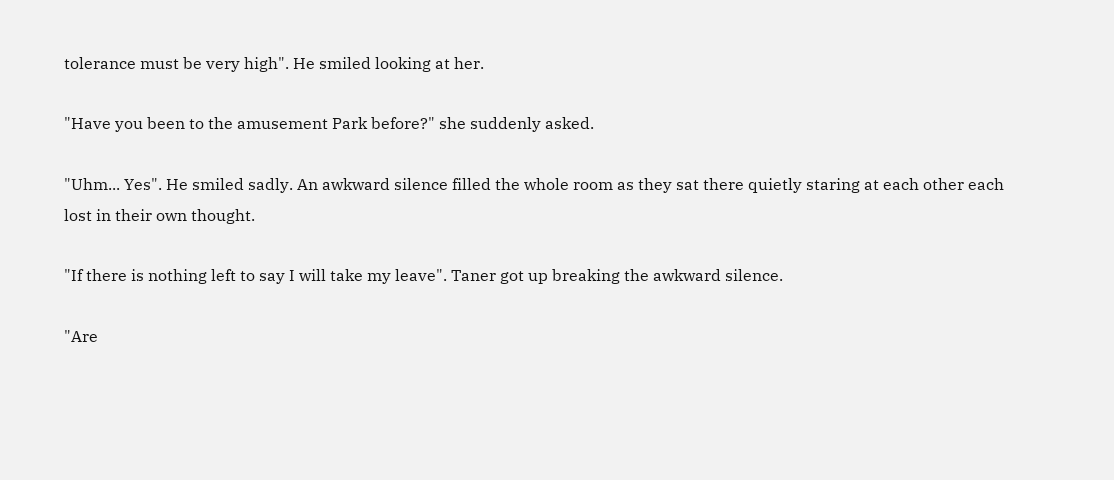tolerance must be very high". He smiled looking at her.

"Have you been to the amusement Park before?" she suddenly asked.

"Uhm... Yes". He smiled sadly. An awkward silence filled the whole room as they sat there quietly staring at each other each lost in their own thought.

"If there is nothing left to say I will take my leave". Taner got up breaking the awkward silence.

"Are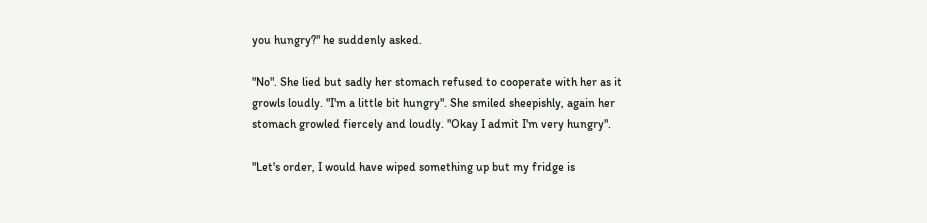you hungry?" he suddenly asked.

"No". She lied but sadly her stomach refused to cooperate with her as it growls loudly. "I'm a little bit hungry". She smiled sheepishly, again her stomach growled fiercely and loudly. "Okay I admit I'm very hungry".

"Let's order, I would have wiped something up but my fridge is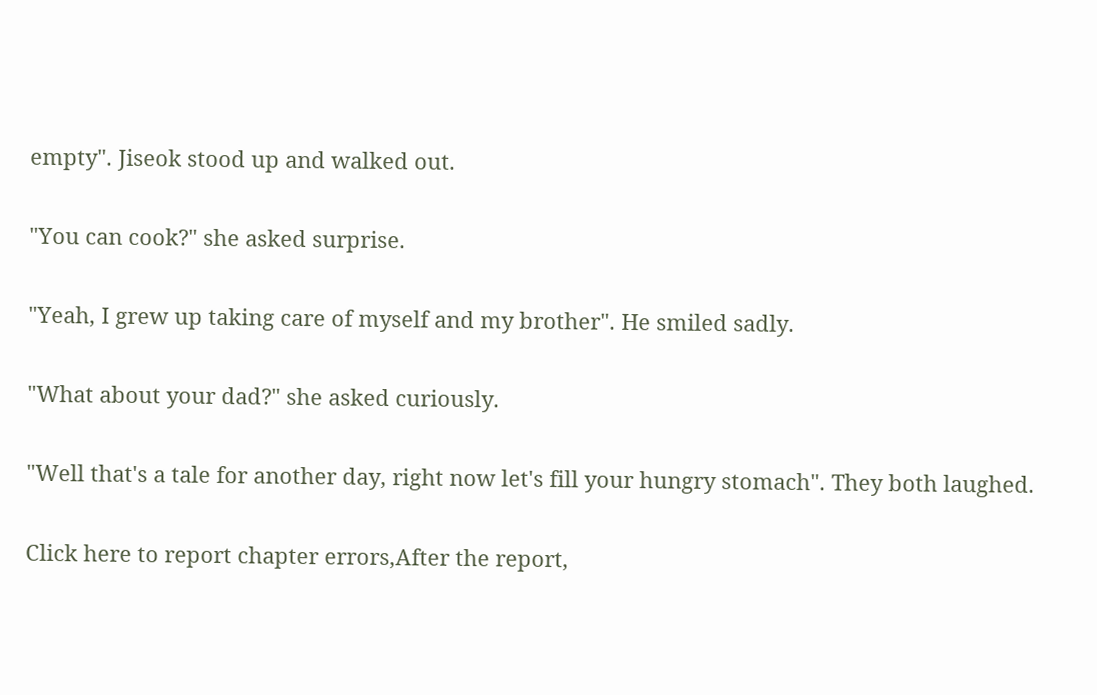empty". Jiseok stood up and walked out.

"You can cook?" she asked surprise.

"Yeah, I grew up taking care of myself and my brother". He smiled sadly.

"What about your dad?" she asked curiously.

"Well that's a tale for another day, right now let's fill your hungry stomach". They both laughed.

Click here to report chapter errors,After the report,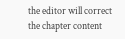the editor will correct the chapter content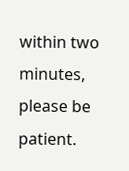within two minutes, please be patient.